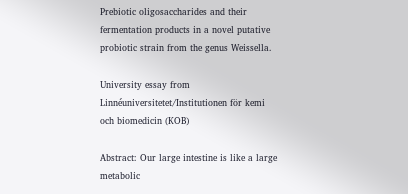Prebiotic oligosaccharides and their fermentation products in a novel putative probiotic strain from the genus Weissella.

University essay from Linnéuniversitetet/Institutionen för kemi och biomedicin (KOB)

Abstract: Our large intestine is like a large metabolic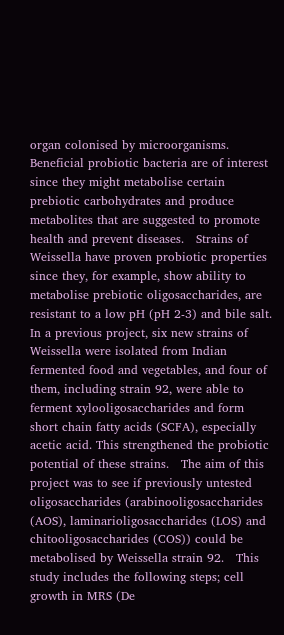organ colonised by microorganisms. Beneficial probiotic bacteria are of interest since they might metabolise certain prebiotic carbohydrates and produce metabolites that are suggested to promote health and prevent diseases.   Strains of Weissella have proven probiotic properties since they, for example, show ability to metabolise prebiotic oligosaccharides, are resistant to a low pH (pH 2-3) and bile salt. In a previous project, six new strains of Weissella were isolated from Indian fermented food and vegetables, and four of them, including strain 92, were able to ferment xylooligosaccharides and form short chain fatty acids (SCFA), especially acetic acid. This strengthened the probiotic potential of these strains.   The aim of this project was to see if previously untested oligosaccharides (arabinooligosaccharides (AOS), laminarioligosaccharides (LOS) and chitooligosaccharides (COS)) could be metabolised by Weissella strain 92.   This study includes the following steps; cell growth in MRS (De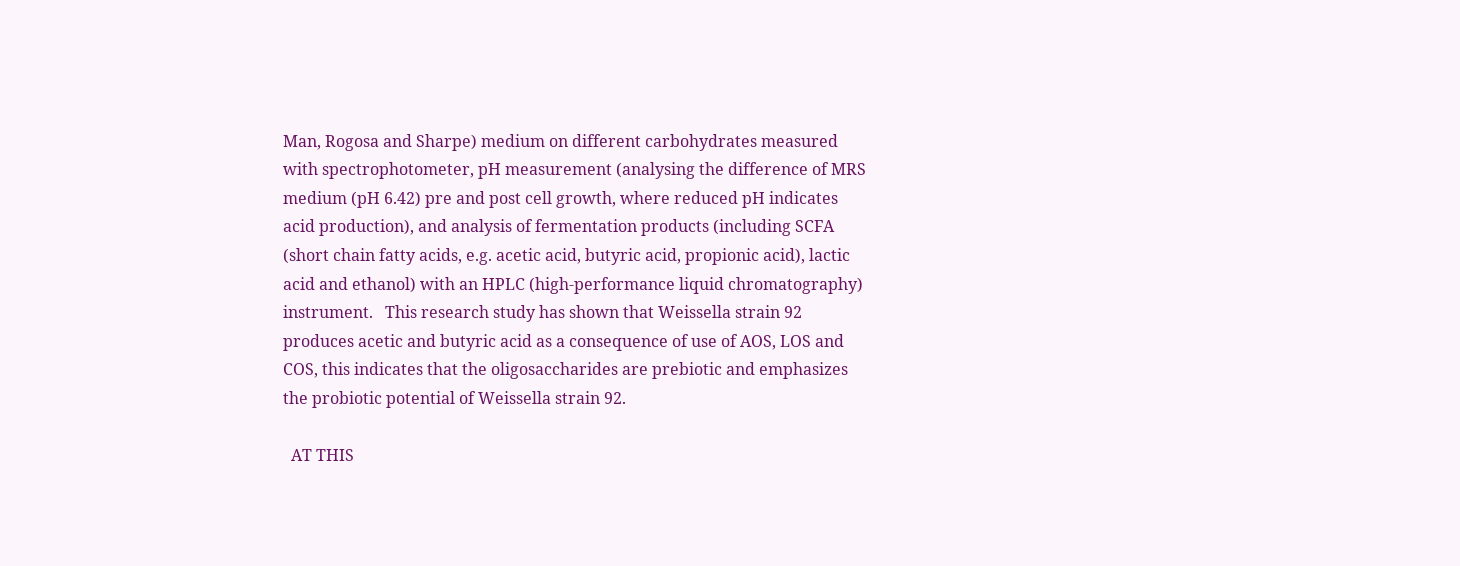Man, Rogosa and Sharpe) medium on different carbohydrates measured with spectrophotometer, pH measurement (analysing the difference of MRS medium (pH 6.42) pre and post cell growth, where reduced pH indicates acid production), and analysis of fermentation products (including SCFA (short chain fatty acids, e.g. acetic acid, butyric acid, propionic acid), lactic acid and ethanol) with an HPLC (high-performance liquid chromatography) instrument.   This research study has shown that Weissella strain 92 produces acetic and butyric acid as a consequence of use of AOS, LOS and COS, this indicates that the oligosaccharides are prebiotic and emphasizes the probiotic potential of Weissella strain 92.

  AT THIS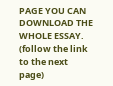PAGE YOU CAN DOWNLOAD THE WHOLE ESSAY. (follow the link to the next page)